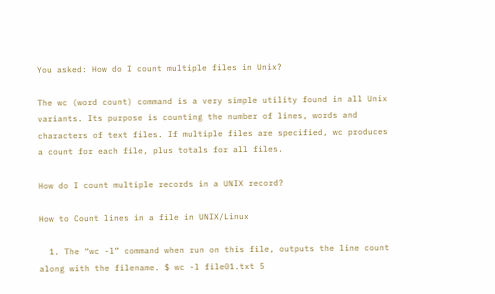You asked: How do I count multiple files in Unix?

The wc (word count) command is a very simple utility found in all Unix variants. Its purpose is counting the number of lines, words and characters of text files. If multiple files are specified, wc produces a count for each file, plus totals for all files.

How do I count multiple records in a UNIX record?

How to Count lines in a file in UNIX/Linux

  1. The “wc -l” command when run on this file, outputs the line count along with the filename. $ wc -l file01.txt 5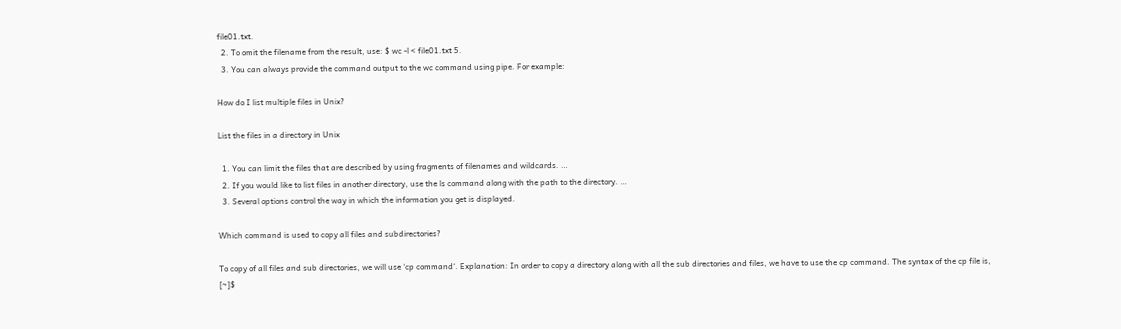file01.txt.
  2. To omit the filename from the result, use: $ wc -l < file01.txt 5.
  3. You can always provide the command output to the wc command using pipe. For example:

How do I list multiple files in Unix?

List the files in a directory in Unix

  1. You can limit the files that are described by using fragments of filenames and wildcards. …
  2. If you would like to list files in another directory, use the ls command along with the path to the directory. …
  3. Several options control the way in which the information you get is displayed.

Which command is used to copy all files and subdirectories?

To copy of all files and sub directories, we will use ‘cp command‘. Explanation: In order to copy a directory along with all the sub directories and files, we have to use the cp command. The syntax of the cp file is, [~]$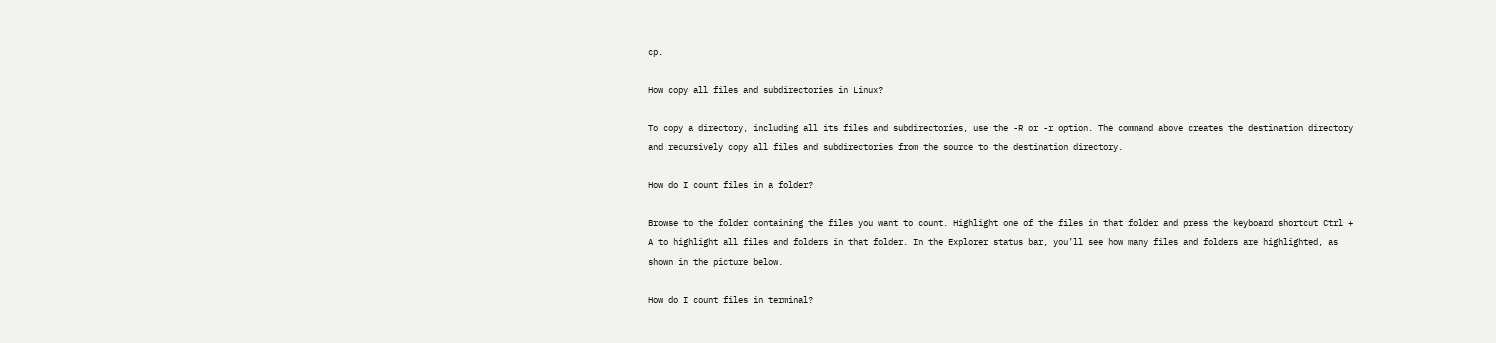cp.

How copy all files and subdirectories in Linux?

To copy a directory, including all its files and subdirectories, use the -R or -r option. The command above creates the destination directory and recursively copy all files and subdirectories from the source to the destination directory.

How do I count files in a folder?

Browse to the folder containing the files you want to count. Highlight one of the files in that folder and press the keyboard shortcut Ctrl + A to highlight all files and folders in that folder. In the Explorer status bar, you’ll see how many files and folders are highlighted, as shown in the picture below.

How do I count files in terminal?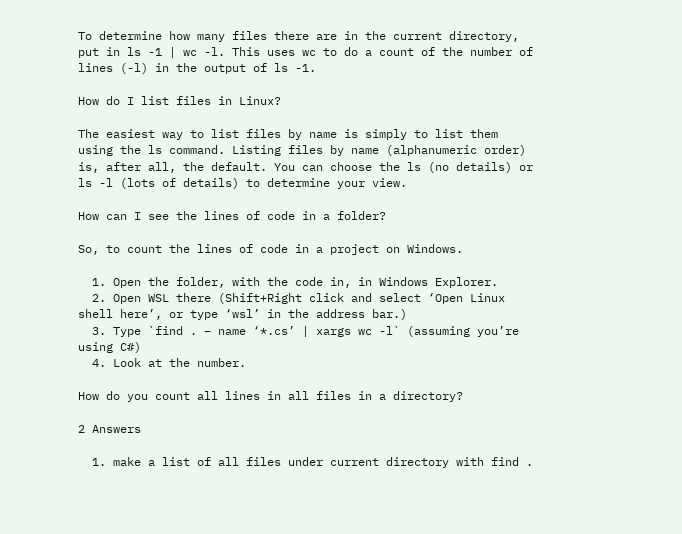To determine how many files there are in the current directory, put in ls -1 | wc -l. This uses wc to do a count of the number of lines (-l) in the output of ls -1.

How do I list files in Linux?

The easiest way to list files by name is simply to list them using the ls command. Listing files by name (alphanumeric order) is, after all, the default. You can choose the ls (no details) or ls -l (lots of details) to determine your view.

How can I see the lines of code in a folder?

So, to count the lines of code in a project on Windows.

  1. Open the folder, with the code in, in Windows Explorer.
  2. Open WSL there (Shift+Right click and select ‘Open Linux shell here’, or type ‘wsl’ in the address bar.)
  3. Type `find . – name ‘*.cs’ | xargs wc -l` (assuming you’re using C#)
  4. Look at the number.

How do you count all lines in all files in a directory?

2 Answers

  1. make a list of all files under current directory with find .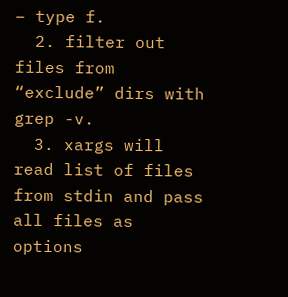– type f.
  2. filter out files from “exclude” dirs with grep -v.
  3. xargs will read list of files from stdin and pass all files as options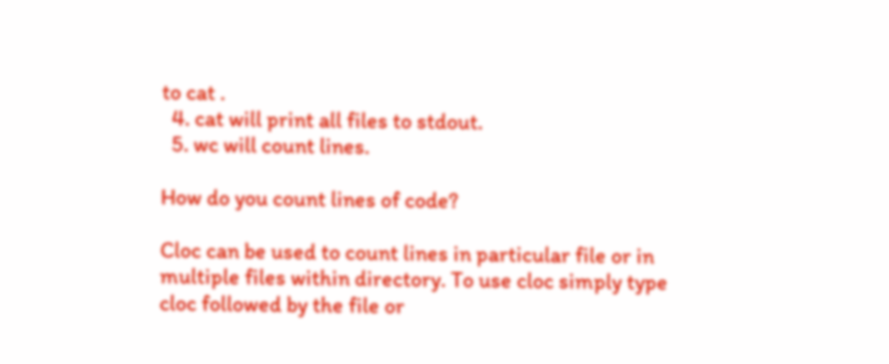to cat .
  4. cat will print all files to stdout.
  5. wc will count lines.

How do you count lines of code?

Cloc can be used to count lines in particular file or in multiple files within directory. To use cloc simply type cloc followed by the file or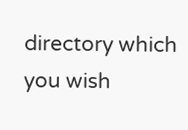directory which you wish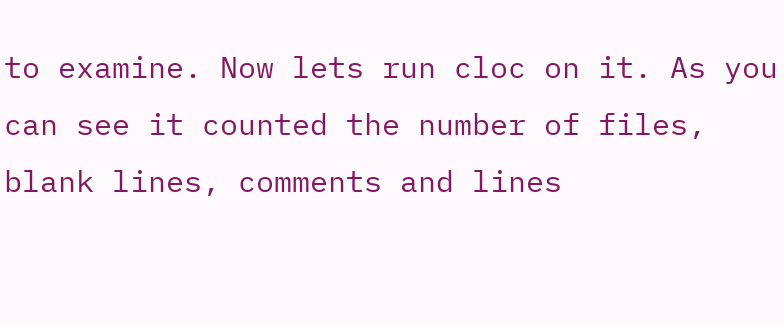to examine. Now lets run cloc on it. As you can see it counted the number of files, blank lines, comments and lines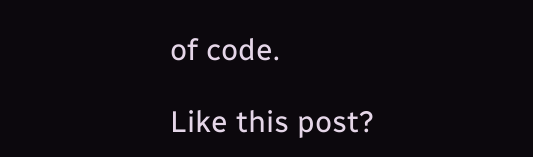of code.

Like this post?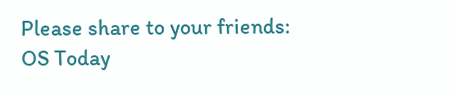Please share to your friends:
OS Today